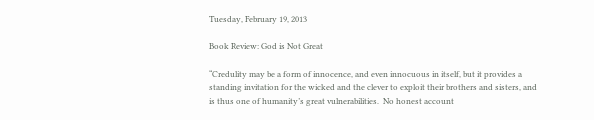Tuesday, February 19, 2013

Book Review: God is Not Great

“Credulity may be a form of innocence, and even innocuous in itself, but it provides a standing invitation for the wicked and the clever to exploit their brothers and sisters, and is thus one of humanity’s great vulnerabilities.  No honest account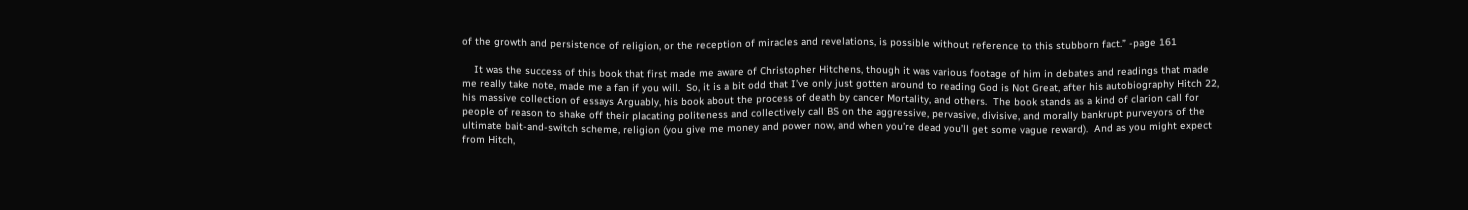of the growth and persistence of religion, or the reception of miracles and revelations, is possible without reference to this stubborn fact.” -page 161

    It was the success of this book that first made me aware of Christopher Hitchens, though it was various footage of him in debates and readings that made me really take note, made me a fan if you will.  So, it is a bit odd that I’ve only just gotten around to reading God is Not Great, after his autobiography Hitch 22, his massive collection of essays Arguably, his book about the process of death by cancer Mortality, and others.  The book stands as a kind of clarion call for people of reason to shake off their placating politeness and collectively call BS on the aggressive, pervasive, divisive, and morally bankrupt purveyors of the ultimate bait-and-switch scheme, religion (you give me money and power now, and when you’re dead you’ll get some vague reward).  And as you might expect from Hitch,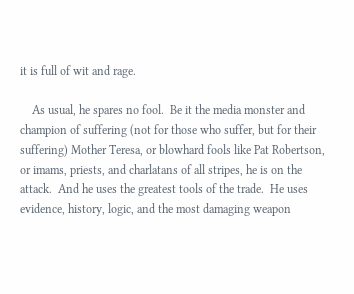it is full of wit and rage.

    As usual, he spares no fool.  Be it the media monster and champion of suffering (not for those who suffer, but for their suffering) Mother Teresa, or blowhard fools like Pat Robertson, or imams, priests, and charlatans of all stripes, he is on the attack.  And he uses the greatest tools of the trade.  He uses evidence, history, logic, and the most damaging weapon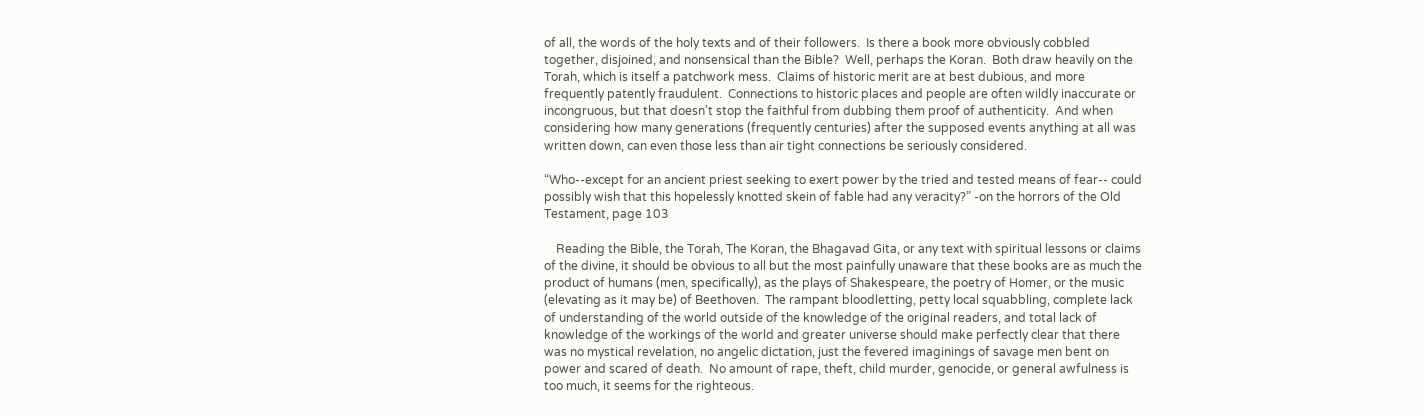of all, the words of the holy texts and of their followers.  Is there a book more obviously cobbled together, disjoined, and nonsensical than the Bible?  Well, perhaps the Koran.  Both draw heavily on the Torah, which is itself a patchwork mess.  Claims of historic merit are at best dubious, and more frequently patently fraudulent.  Connections to historic places and people are often wildly inaccurate or incongruous, but that doesn’t stop the faithful from dubbing them proof of authenticity.  And when considering how many generations (frequently centuries) after the supposed events anything at all was written down, can even those less than air tight connections be seriously considered.

“Who--except for an ancient priest seeking to exert power by the tried and tested means of fear-- could possibly wish that this hopelessly knotted skein of fable had any veracity?” -on the horrors of the Old Testament, page 103

    Reading the Bible, the Torah, The Koran, the Bhagavad Gita, or any text with spiritual lessons or claims of the divine, it should be obvious to all but the most painfully unaware that these books are as much the product of humans (men, specifically), as the plays of Shakespeare, the poetry of Homer, or the music (elevating as it may be) of Beethoven.  The rampant bloodletting, petty local squabbling, complete lack of understanding of the world outside of the knowledge of the original readers, and total lack of knowledge of the workings of the world and greater universe should make perfectly clear that there was no mystical revelation, no angelic dictation, just the fevered imaginings of savage men bent on power and scared of death.  No amount of rape, theft, child murder, genocide, or general awfulness is too much, it seems for the righteous.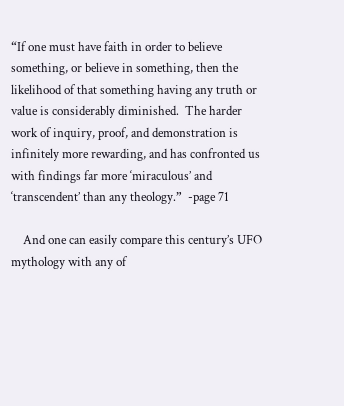“If one must have faith in order to believe something, or believe in something, then the likelihood of that something having any truth or value is considerably diminished.  The harder work of inquiry, proof, and demonstration is infinitely more rewarding, and has confronted us with findings far more ‘miraculous’ and ‘transcendent’ than any theology.”  -page 71

    And one can easily compare this century’s UFO mythology with any of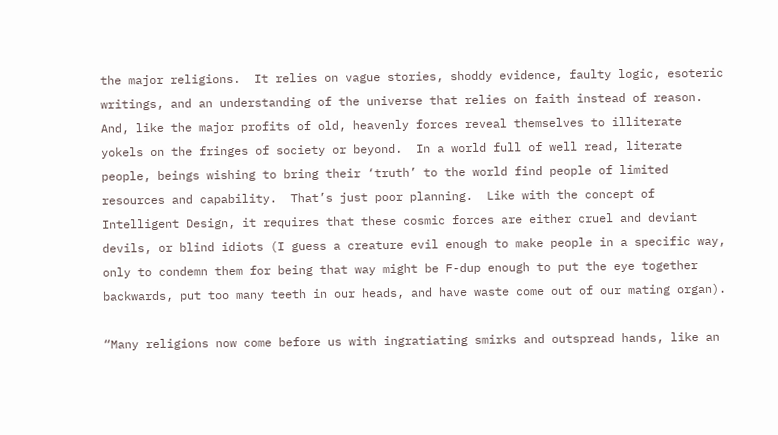the major religions.  It relies on vague stories, shoddy evidence, faulty logic, esoteric writings, and an understanding of the universe that relies on faith instead of reason.  And, like the major profits of old, heavenly forces reveal themselves to illiterate yokels on the fringes of society or beyond.  In a world full of well read, literate people, beings wishing to bring their ‘truth’ to the world find people of limited resources and capability.  That’s just poor planning.  Like with the concept of Intelligent Design, it requires that these cosmic forces are either cruel and deviant devils, or blind idiots (I guess a creature evil enough to make people in a specific way, only to condemn them for being that way might be F-dup enough to put the eye together backwards, put too many teeth in our heads, and have waste come out of our mating organ).

“Many religions now come before us with ingratiating smirks and outspread hands, like an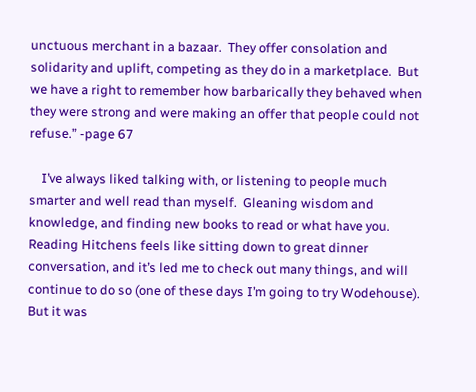unctuous merchant in a bazaar.  They offer consolation and solidarity and uplift, competing as they do in a marketplace.  But we have a right to remember how barbarically they behaved when they were strong and were making an offer that people could not refuse.” -page 67

    I’ve always liked talking with, or listening to people much smarter and well read than myself.  Gleaning wisdom and knowledge, and finding new books to read or what have you.  Reading Hitchens feels like sitting down to great dinner conversation, and it’s led me to check out many things, and will continue to do so (one of these days I’m going to try Wodehouse).  But it was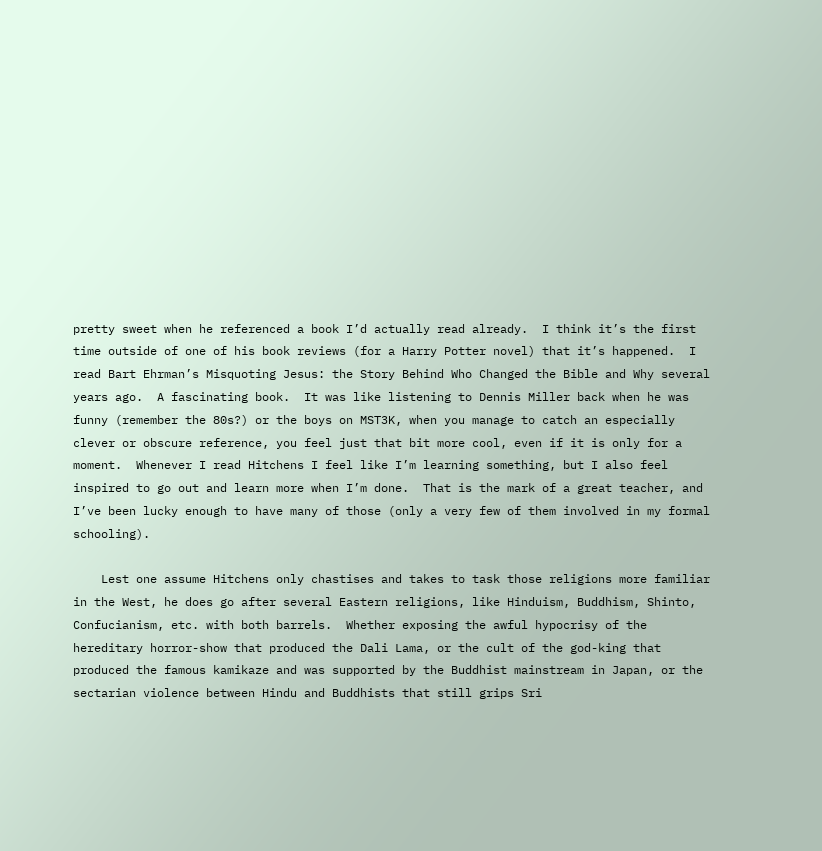pretty sweet when he referenced a book I’d actually read already.  I think it’s the first time outside of one of his book reviews (for a Harry Potter novel) that it’s happened.  I read Bart Ehrman’s Misquoting Jesus: the Story Behind Who Changed the Bible and Why several years ago.  A fascinating book.  It was like listening to Dennis Miller back when he was funny (remember the 80s?) or the boys on MST3K, when you manage to catch an especially clever or obscure reference, you feel just that bit more cool, even if it is only for a moment.  Whenever I read Hitchens I feel like I’m learning something, but I also feel inspired to go out and learn more when I’m done.  That is the mark of a great teacher, and I’ve been lucky enough to have many of those (only a very few of them involved in my formal schooling).

    Lest one assume Hitchens only chastises and takes to task those religions more familiar in the West, he does go after several Eastern religions, like Hinduism, Buddhism, Shinto, Confucianism, etc. with both barrels.  Whether exposing the awful hypocrisy of the hereditary horror-show that produced the Dali Lama, or the cult of the god-king that produced the famous kamikaze and was supported by the Buddhist mainstream in Japan, or the sectarian violence between Hindu and Buddhists that still grips Sri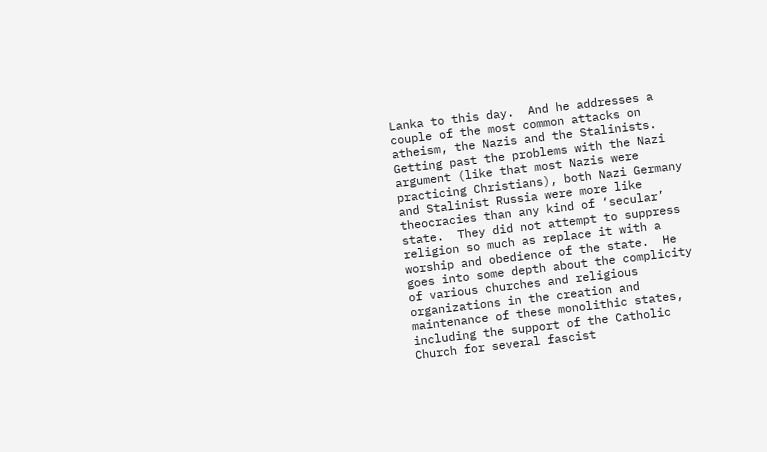Lanka to this day.  And he addresses a couple of the most common attacks on atheism, the Nazis and the Stalinists.  Getting past the problems with the Nazi argument (like that most Nazis were practicing Christians), both Nazi Germany and Stalinist Russia were more like theocracies than any kind of ‘secular’ state.  They did not attempt to suppress religion so much as replace it with a worship and obedience of the state.  He goes into some depth about the complicity of various churches and religious organizations in the creation and maintenance of these monolithic states, including the support of the Catholic Church for several fascist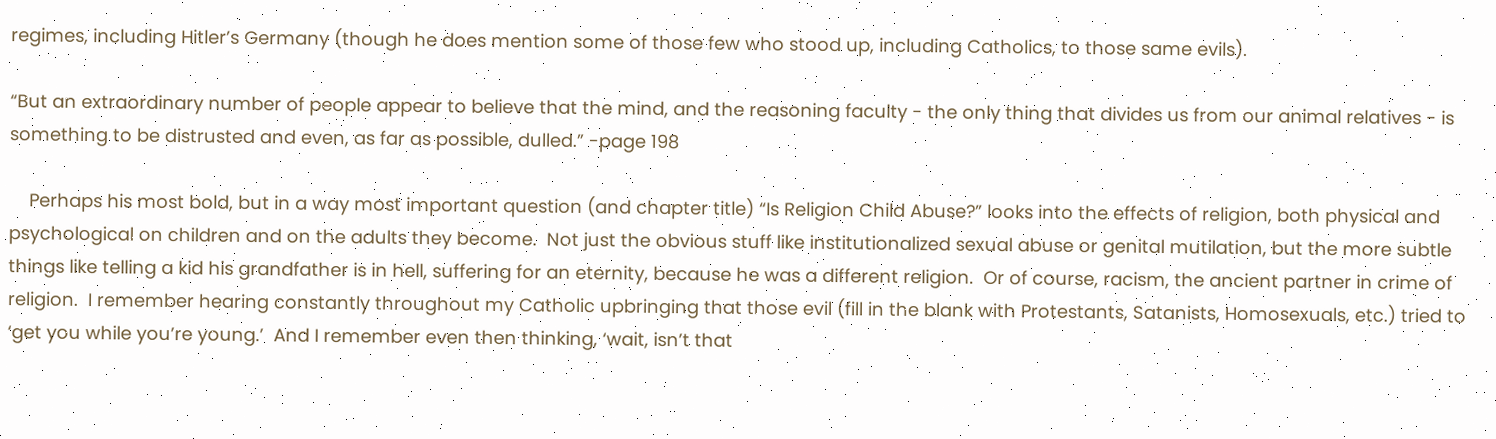regimes, including Hitler’s Germany (though he does mention some of those few who stood up, including Catholics, to those same evils).

“But an extraordinary number of people appear to believe that the mind, and the reasoning faculty - the only thing that divides us from our animal relatives - is something to be distrusted and even, as far as possible, dulled.” -page 198

    Perhaps his most bold, but in a way most important question (and chapter title) “Is Religion Child Abuse?” looks into the effects of religion, both physical and psychological on children and on the adults they become.  Not just the obvious stuff like institutionalized sexual abuse or genital mutilation, but the more subtle things like telling a kid his grandfather is in hell, suffering for an eternity, because he was a different religion.  Or of course, racism, the ancient partner in crime of religion.  I remember hearing constantly throughout my Catholic upbringing that those evil (fill in the blank with Protestants, Satanists, Homosexuals, etc.) tried to ‘get you while you’re young.’  And I remember even then thinking, ‘wait, isn’t that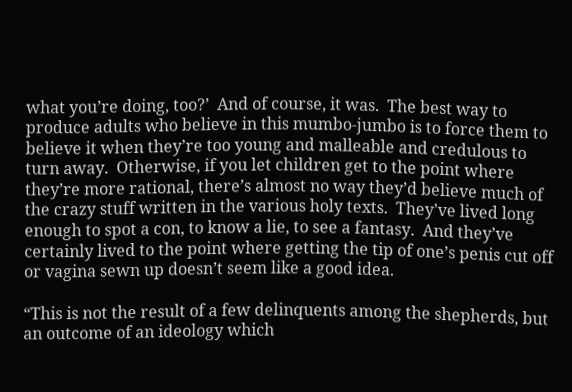what you’re doing, too?’  And of course, it was.  The best way to produce adults who believe in this mumbo-jumbo is to force them to believe it when they’re too young and malleable and credulous to turn away.  Otherwise, if you let children get to the point where they’re more rational, there’s almost no way they’d believe much of the crazy stuff written in the various holy texts.  They’ve lived long enough to spot a con, to know a lie, to see a fantasy.  And they’ve certainly lived to the point where getting the tip of one’s penis cut off or vagina sewn up doesn’t seem like a good idea.

“This is not the result of a few delinquents among the shepherds, but an outcome of an ideology which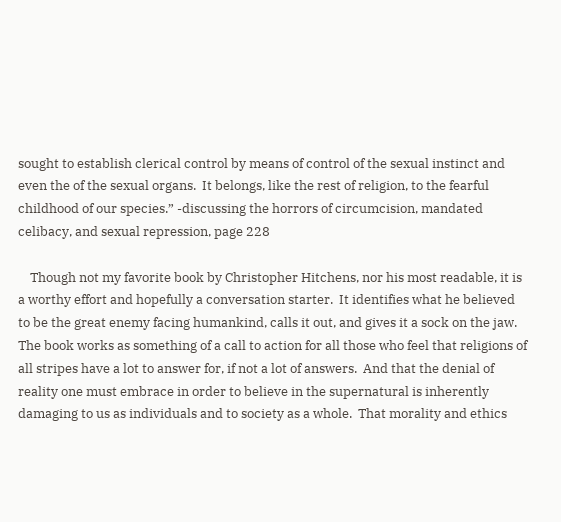sought to establish clerical control by means of control of the sexual instinct and even the of the sexual organs.  It belongs, like the rest of religion, to the fearful childhood of our species.” -discussing the horrors of circumcision, mandated celibacy, and sexual repression, page 228

    Though not my favorite book by Christopher Hitchens, nor his most readable, it is a worthy effort and hopefully a conversation starter.  It identifies what he believed to be the great enemy facing humankind, calls it out, and gives it a sock on the jaw.  The book works as something of a call to action for all those who feel that religions of all stripes have a lot to answer for, if not a lot of answers.  And that the denial of reality one must embrace in order to believe in the supernatural is inherently damaging to us as individuals and to society as a whole.  That morality and ethics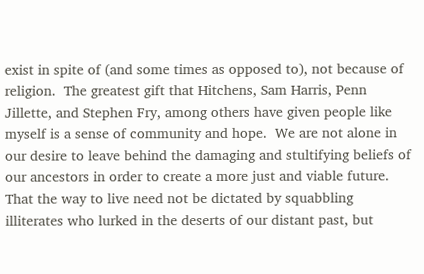exist in spite of (and some times as opposed to), not because of religion.  The greatest gift that Hitchens, Sam Harris, Penn Jillette, and Stephen Fry, among others have given people like myself is a sense of community and hope.  We are not alone in our desire to leave behind the damaging and stultifying beliefs of our ancestors in order to create a more just and viable future.  That the way to live need not be dictated by squabbling illiterates who lurked in the deserts of our distant past, but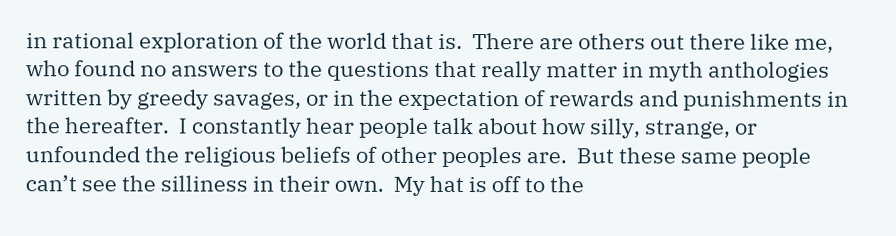in rational exploration of the world that is.  There are others out there like me, who found no answers to the questions that really matter in myth anthologies written by greedy savages, or in the expectation of rewards and punishments in the hereafter.  I constantly hear people talk about how silly, strange, or unfounded the religious beliefs of other peoples are.  But these same people can’t see the silliness in their own.  My hat is off to the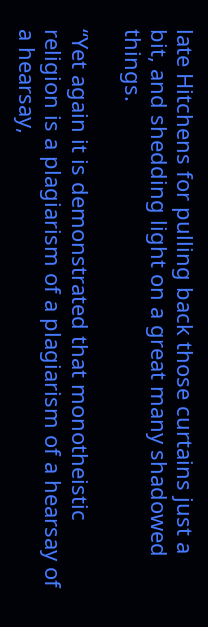late Hitchens for pulling back those curtains just a bit, and shedding light on a great many shadowed things.

“Yet again it is demonstrated that monotheistic religion is a plagiarism of a plagiarism of a hearsay of a hearsay,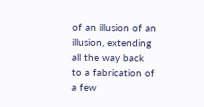of an illusion of an illusion, extending all the way back to a fabrication of a few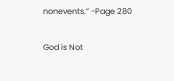nonevents.” -Page 280

God is Not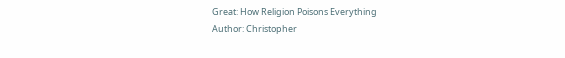Great: How Religion Poisons Everything
Author: Christopher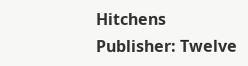Hitchens
Publisher: Twelve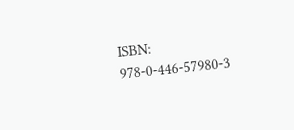ISBN: 978-0-446-57980-3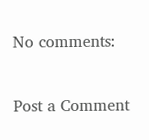No comments:

Post a Comment